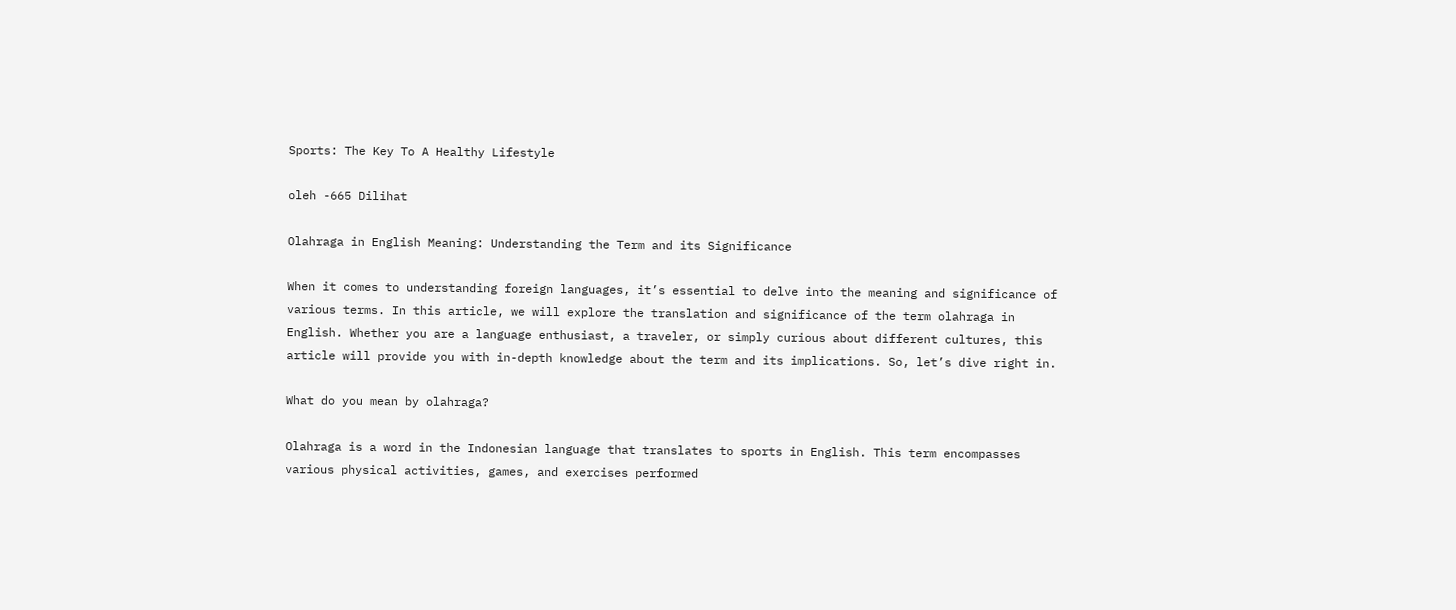Sports: The Key To A Healthy Lifestyle

oleh -665 Dilihat

Olahraga in English Meaning: Understanding the Term and its Significance

When it comes to understanding foreign languages, it’s essential to delve into the meaning and significance of various terms. In this article, we will explore the translation and significance of the term olahraga in English. Whether you are a language enthusiast, a traveler, or simply curious about different cultures, this article will provide you with in-depth knowledge about the term and its implications. So, let’s dive right in.

What do you mean by olahraga?

Olahraga is a word in the Indonesian language that translates to sports in English. This term encompasses various physical activities, games, and exercises performed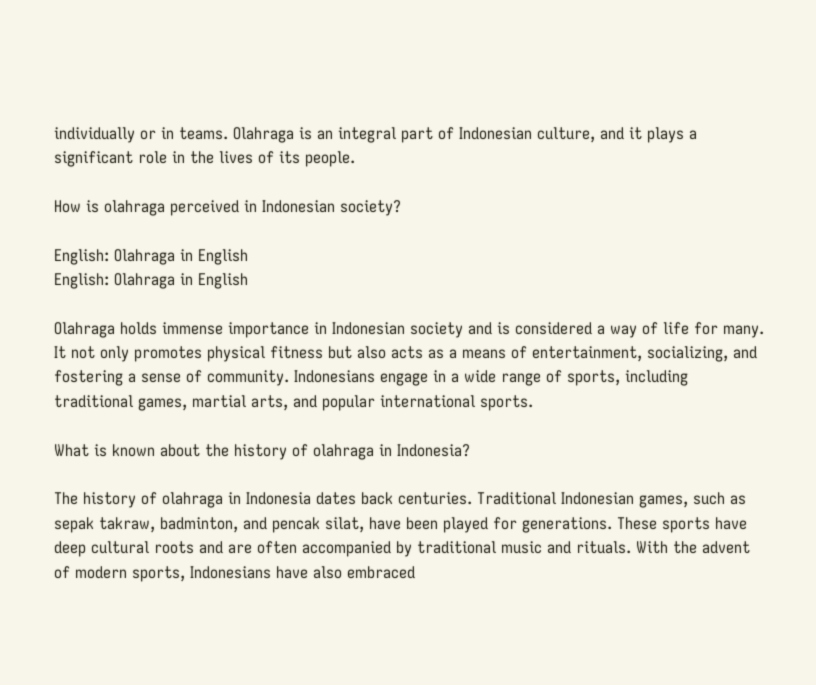individually or in teams. Olahraga is an integral part of Indonesian culture, and it plays a significant role in the lives of its people.

How is olahraga perceived in Indonesian society?

English: Olahraga in English
English: Olahraga in English

Olahraga holds immense importance in Indonesian society and is considered a way of life for many. It not only promotes physical fitness but also acts as a means of entertainment, socializing, and fostering a sense of community. Indonesians engage in a wide range of sports, including traditional games, martial arts, and popular international sports.

What is known about the history of olahraga in Indonesia?

The history of olahraga in Indonesia dates back centuries. Traditional Indonesian games, such as sepak takraw, badminton, and pencak silat, have been played for generations. These sports have deep cultural roots and are often accompanied by traditional music and rituals. With the advent of modern sports, Indonesians have also embraced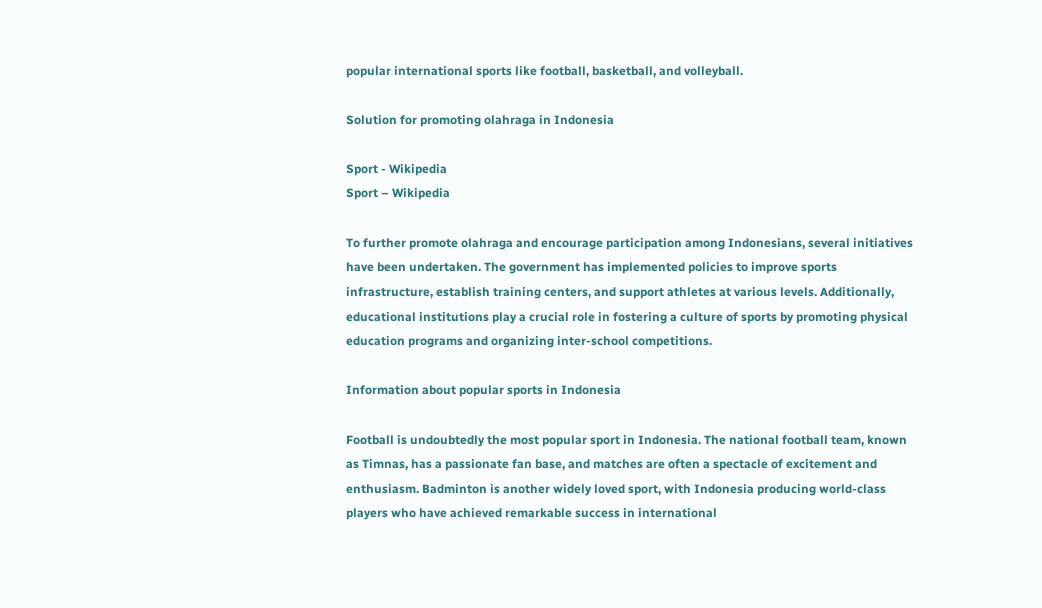popular international sports like football, basketball, and volleyball.

Solution for promoting olahraga in Indonesia

Sport - Wikipedia
Sport – Wikipedia

To further promote olahraga and encourage participation among Indonesians, several initiatives have been undertaken. The government has implemented policies to improve sports infrastructure, establish training centers, and support athletes at various levels. Additionally, educational institutions play a crucial role in fostering a culture of sports by promoting physical education programs and organizing inter-school competitions.

Information about popular sports in Indonesia

Football is undoubtedly the most popular sport in Indonesia. The national football team, known as Timnas, has a passionate fan base, and matches are often a spectacle of excitement and enthusiasm. Badminton is another widely loved sport, with Indonesia producing world-class players who have achieved remarkable success in international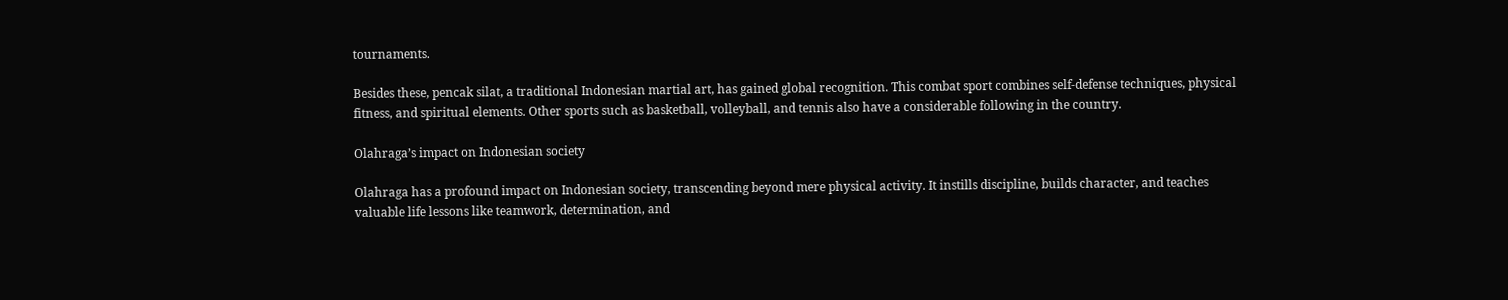tournaments.

Besides these, pencak silat, a traditional Indonesian martial art, has gained global recognition. This combat sport combines self-defense techniques, physical fitness, and spiritual elements. Other sports such as basketball, volleyball, and tennis also have a considerable following in the country.

Olahraga’s impact on Indonesian society

Olahraga has a profound impact on Indonesian society, transcending beyond mere physical activity. It instills discipline, builds character, and teaches valuable life lessons like teamwork, determination, and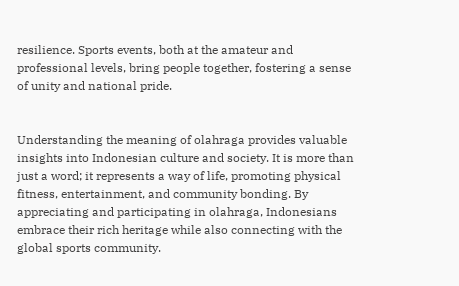resilience. Sports events, both at the amateur and professional levels, bring people together, fostering a sense of unity and national pride.


Understanding the meaning of olahraga provides valuable insights into Indonesian culture and society. It is more than just a word; it represents a way of life, promoting physical fitness, entertainment, and community bonding. By appreciating and participating in olahraga, Indonesians embrace their rich heritage while also connecting with the global sports community.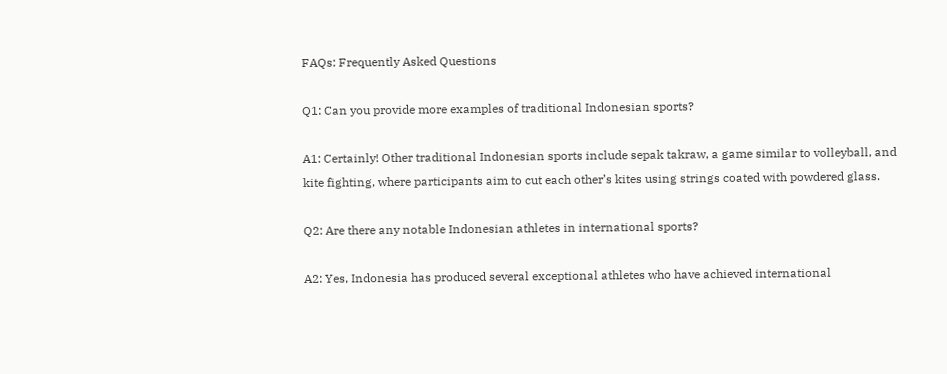FAQs: Frequently Asked Questions

Q1: Can you provide more examples of traditional Indonesian sports?

A1: Certainly! Other traditional Indonesian sports include sepak takraw, a game similar to volleyball, and kite fighting, where participants aim to cut each other’s kites using strings coated with powdered glass.

Q2: Are there any notable Indonesian athletes in international sports?

A2: Yes, Indonesia has produced several exceptional athletes who have achieved international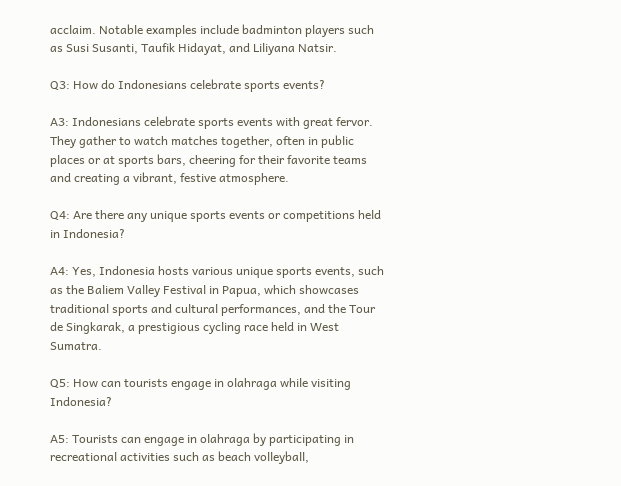acclaim. Notable examples include badminton players such as Susi Susanti, Taufik Hidayat, and Liliyana Natsir.

Q3: How do Indonesians celebrate sports events?

A3: Indonesians celebrate sports events with great fervor. They gather to watch matches together, often in public places or at sports bars, cheering for their favorite teams and creating a vibrant, festive atmosphere.

Q4: Are there any unique sports events or competitions held in Indonesia?

A4: Yes, Indonesia hosts various unique sports events, such as the Baliem Valley Festival in Papua, which showcases traditional sports and cultural performances, and the Tour de Singkarak, a prestigious cycling race held in West Sumatra.

Q5: How can tourists engage in olahraga while visiting Indonesia?

A5: Tourists can engage in olahraga by participating in recreational activities such as beach volleyball,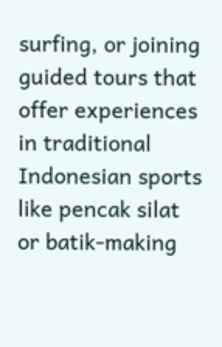surfing, or joining guided tours that offer experiences in traditional Indonesian sports like pencak silat or batik-making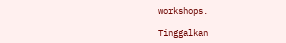workshops.

Tinggalkan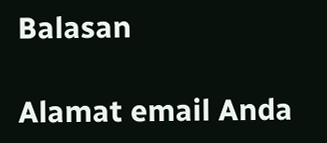Balasan

Alamat email Anda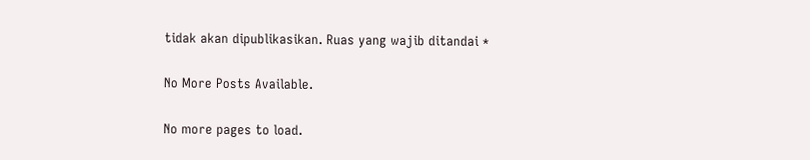tidak akan dipublikasikan. Ruas yang wajib ditandai *

No More Posts Available.

No more pages to load.